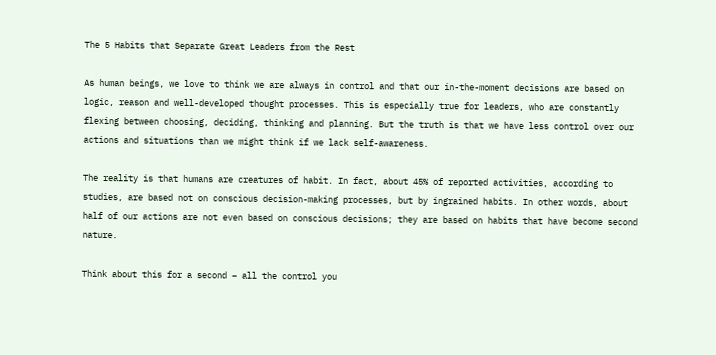The 5 Habits that Separate Great Leaders from the Rest

As human beings, we love to think we are always in control and that our in-the-moment decisions are based on logic, reason and well-developed thought processes. This is especially true for leaders, who are constantly flexing between choosing, deciding, thinking and planning. But the truth is that we have less control over our actions and situations than we might think if we lack self-awareness.

The reality is that humans are creatures of habit. In fact, about 45% of reported activities, according to studies, are based not on conscious decision-making processes, but by ingrained habits. In other words, about half of our actions are not even based on conscious decisions; they are based on habits that have become second nature.

Think about this for a second – all the control you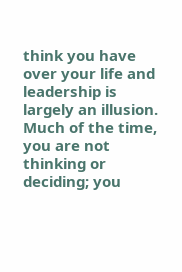think you have over your life and leadership is largely an illusion. Much of the time, you are not thinking or deciding; you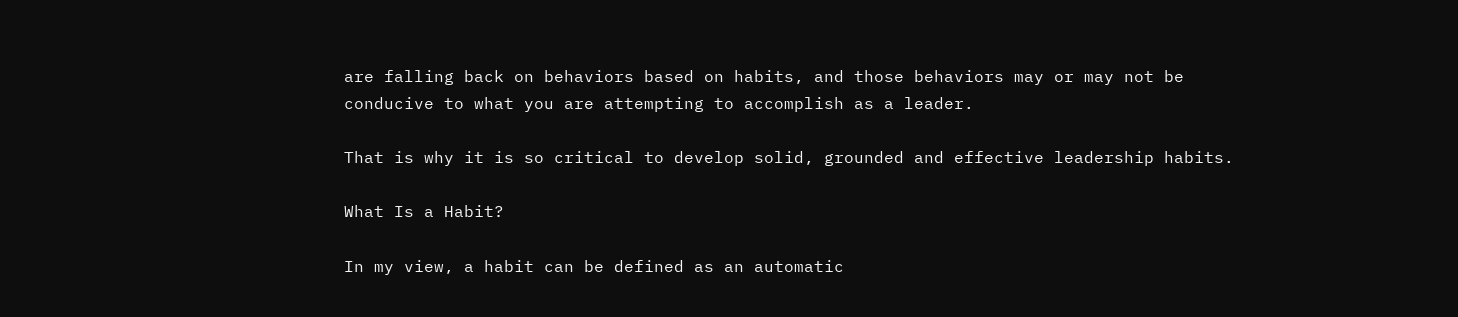are falling back on behaviors based on habits, and those behaviors may or may not be conducive to what you are attempting to accomplish as a leader.

That is why it is so critical to develop solid, grounded and effective leadership habits.

What Is a Habit?

In my view, a habit can be defined as an automatic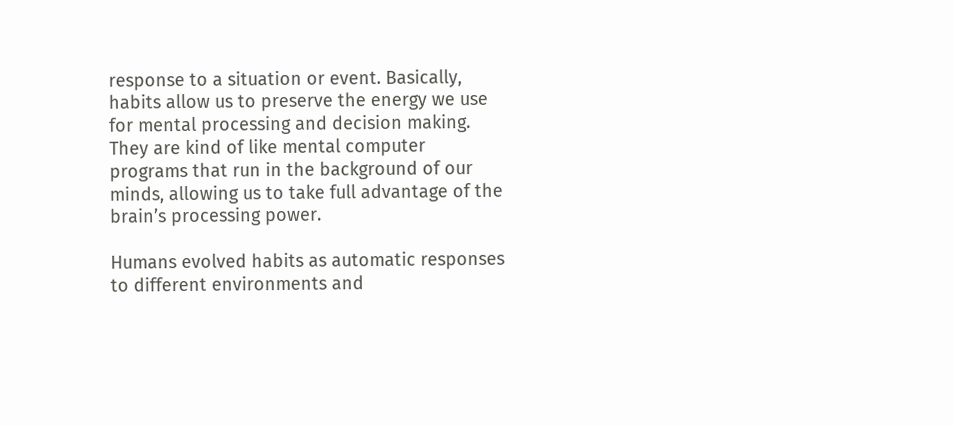response to a situation or event. Basically, habits allow us to preserve the energy we use for mental processing and decision making. They are kind of like mental computer programs that run in the background of our minds, allowing us to take full advantage of the brain’s processing power.

Humans evolved habits as automatic responses to different environments and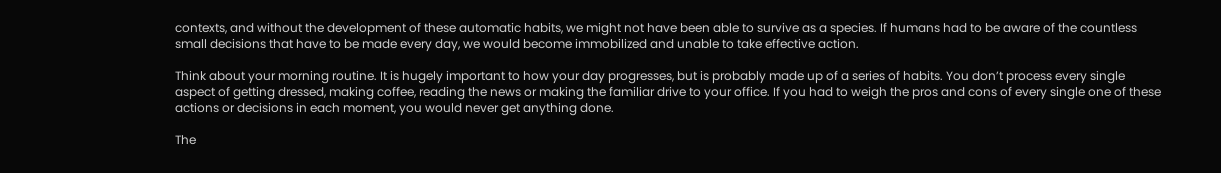contexts, and without the development of these automatic habits, we might not have been able to survive as a species. If humans had to be aware of the countless small decisions that have to be made every day, we would become immobilized and unable to take effective action.

Think about your morning routine. It is hugely important to how your day progresses, but is probably made up of a series of habits. You don’t process every single aspect of getting dressed, making coffee, reading the news or making the familiar drive to your office. If you had to weigh the pros and cons of every single one of these actions or decisions in each moment, you would never get anything done.

The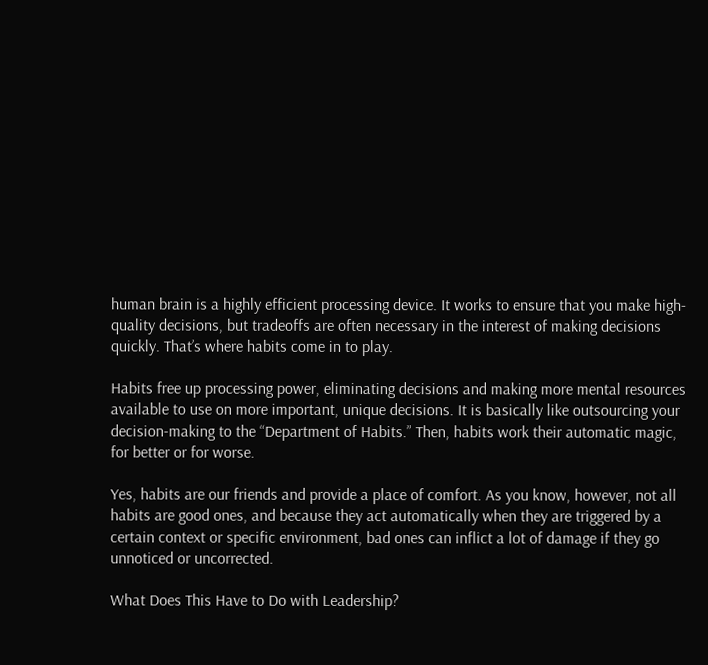human brain is a highly efficient processing device. It works to ensure that you make high-quality decisions, but tradeoffs are often necessary in the interest of making decisions quickly. That’s where habits come in to play.

Habits free up processing power, eliminating decisions and making more mental resources available to use on more important, unique decisions. It is basically like outsourcing your decision-making to the “Department of Habits.” Then, habits work their automatic magic, for better or for worse.

Yes, habits are our friends and provide a place of comfort. As you know, however, not all habits are good ones, and because they act automatically when they are triggered by a certain context or specific environment, bad ones can inflict a lot of damage if they go unnoticed or uncorrected.

What Does This Have to Do with Leadership?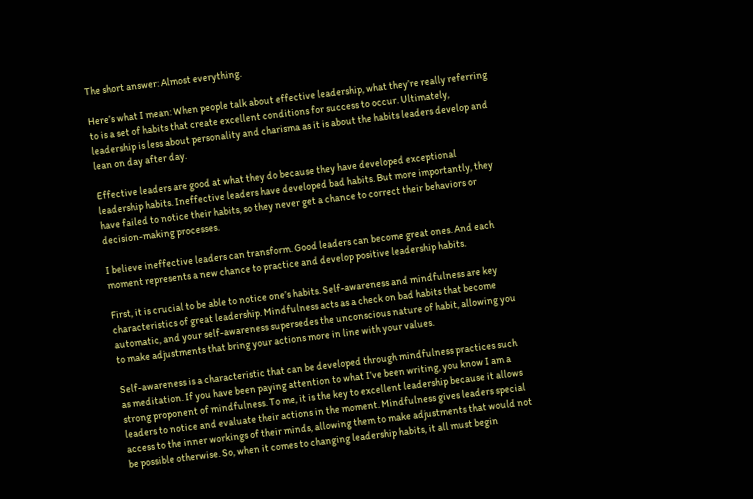The short answer: Almost everything.

Here’s what I mean: When people talk about effective leadership, what they’re really referring to is a set of habits that create excellent conditions for success to occur. Ultimately, leadership is less about personality and charisma as it is about the habits leaders develop and lean on day after day.

Effective leaders are good at what they do because they have developed exceptional leadership habits. Ineffective leaders have developed bad habits. But more importantly, they have failed to notice their habits, so they never get a chance to correct their behaviors or decision-making processes.

I believe ineffective leaders can transform. Good leaders can become great ones. And each moment represents a new chance to practice and develop positive leadership habits.

First, it is crucial to be able to notice one’s habits. Self-awareness and mindfulness are key characteristics of great leadership. Mindfulness acts as a check on bad habits that become automatic, and your self-awareness supersedes the unconscious nature of habit, allowing you to make adjustments that bring your actions more in line with your values.

Self-awareness is a characteristic that can be developed through mindfulness practices such as meditation. If you have been paying attention to what I’ve been writing, you know I am a strong proponent of mindfulness. To me, it is the key to excellent leadership because it allows leaders to notice and evaluate their actions in the moment. Mindfulness gives leaders special access to the inner workings of their minds, allowing them to make adjustments that would not be possible otherwise. So, when it comes to changing leadership habits, it all must begin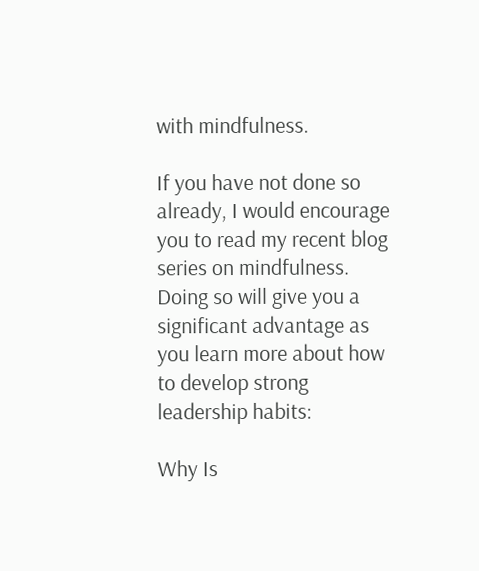with mindfulness.

If you have not done so already, I would encourage you to read my recent blog series on mindfulness. Doing so will give you a significant advantage as you learn more about how to develop strong leadership habits:

Why Is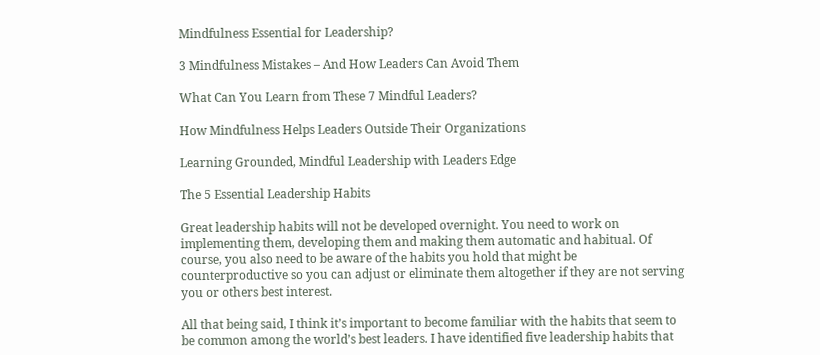Mindfulness Essential for Leadership?

3 Mindfulness Mistakes – And How Leaders Can Avoid Them

What Can You Learn from These 7 Mindful Leaders?

How Mindfulness Helps Leaders Outside Their Organizations

Learning Grounded, Mindful Leadership with Leaders Edge

The 5 Essential Leadership Habits

Great leadership habits will not be developed overnight. You need to work on implementing them, developing them and making them automatic and habitual. Of course, you also need to be aware of the habits you hold that might be counterproductive so you can adjust or eliminate them altogether if they are not serving you or others best interest.

All that being said, I think it’s important to become familiar with the habits that seem to be common among the world’s best leaders. I have identified five leadership habits that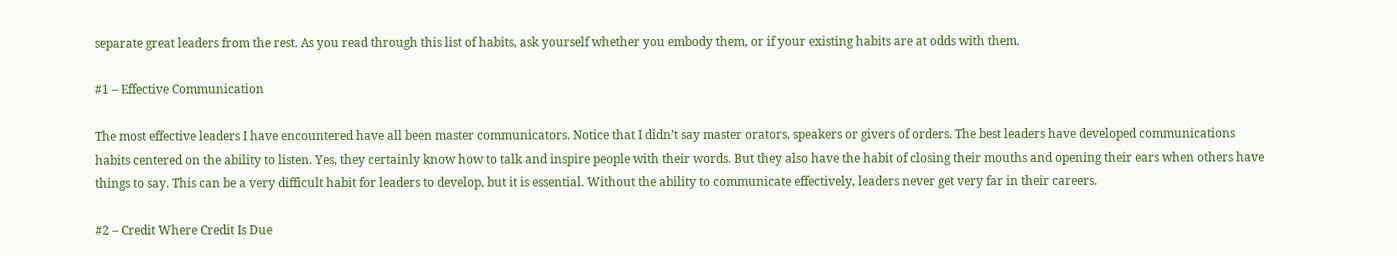separate great leaders from the rest. As you read through this list of habits, ask yourself whether you embody them, or if your existing habits are at odds with them.

#1 – Effective Communication

The most effective leaders I have encountered have all been master communicators. Notice that I didn’t say master orators, speakers or givers of orders. The best leaders have developed communications habits centered on the ability to listen. Yes, they certainly know how to talk and inspire people with their words. But they also have the habit of closing their mouths and opening their ears when others have things to say. This can be a very difficult habit for leaders to develop, but it is essential. Without the ability to communicate effectively, leaders never get very far in their careers.

#2 – Credit Where Credit Is Due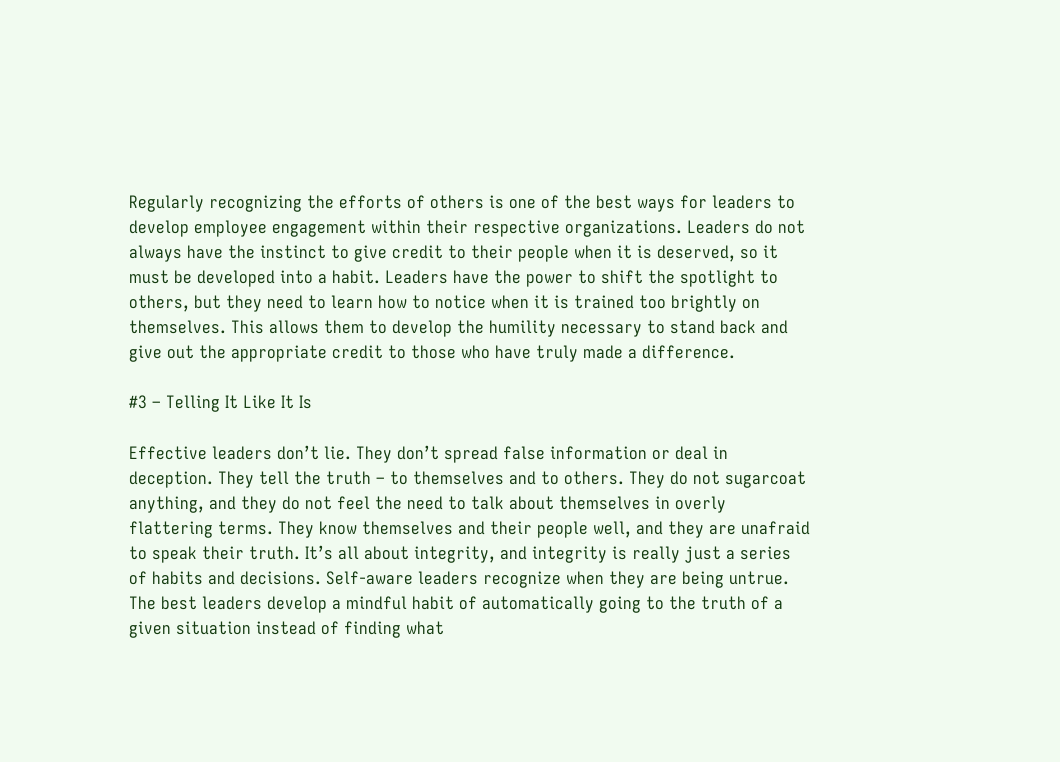Regularly recognizing the efforts of others is one of the best ways for leaders to develop employee engagement within their respective organizations. Leaders do not always have the instinct to give credit to their people when it is deserved, so it must be developed into a habit. Leaders have the power to shift the spotlight to others, but they need to learn how to notice when it is trained too brightly on themselves. This allows them to develop the humility necessary to stand back and give out the appropriate credit to those who have truly made a difference.

#3 – Telling It Like It Is

Effective leaders don’t lie. They don’t spread false information or deal in deception. They tell the truth – to themselves and to others. They do not sugarcoat anything, and they do not feel the need to talk about themselves in overly flattering terms. They know themselves and their people well, and they are unafraid to speak their truth. It’s all about integrity, and integrity is really just a series of habits and decisions. Self-aware leaders recognize when they are being untrue. The best leaders develop a mindful habit of automatically going to the truth of a given situation instead of finding what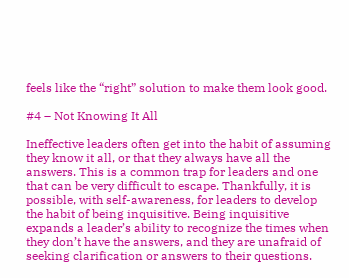feels like the “right” solution to make them look good.

#4 – Not Knowing It All

Ineffective leaders often get into the habit of assuming they know it all, or that they always have all the answers. This is a common trap for leaders and one that can be very difficult to escape. Thankfully, it is possible, with self-awareness, for leaders to develop the habit of being inquisitive. Being inquisitive expands a leader’s ability to recognize the times when they don’t have the answers, and they are unafraid of seeking clarification or answers to their questions.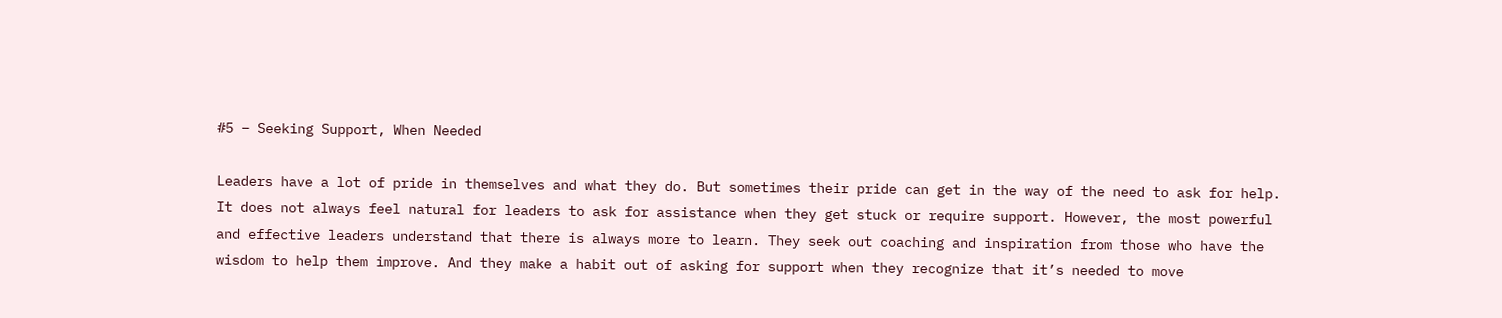#5 – Seeking Support, When Needed

Leaders have a lot of pride in themselves and what they do. But sometimes their pride can get in the way of the need to ask for help. It does not always feel natural for leaders to ask for assistance when they get stuck or require support. However, the most powerful and effective leaders understand that there is always more to learn. They seek out coaching and inspiration from those who have the wisdom to help them improve. And they make a habit out of asking for support when they recognize that it’s needed to move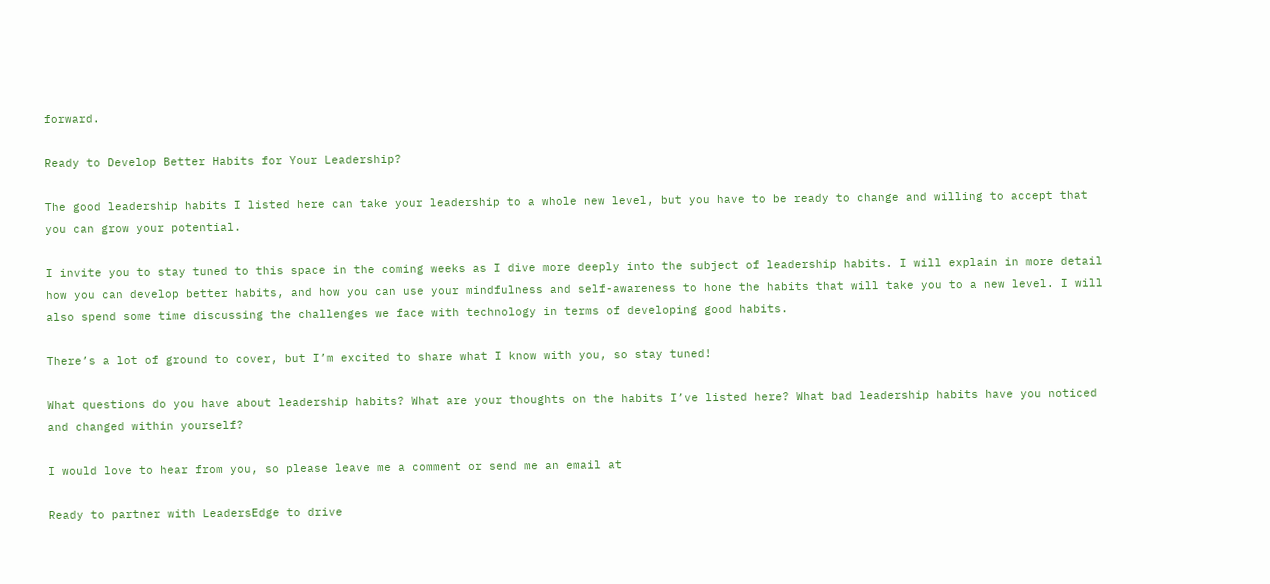forward.

Ready to Develop Better Habits for Your Leadership?

The good leadership habits I listed here can take your leadership to a whole new level, but you have to be ready to change and willing to accept that you can grow your potential.

I invite you to stay tuned to this space in the coming weeks as I dive more deeply into the subject of leadership habits. I will explain in more detail how you can develop better habits, and how you can use your mindfulness and self-awareness to hone the habits that will take you to a new level. I will also spend some time discussing the challenges we face with technology in terms of developing good habits.

There’s a lot of ground to cover, but I’m excited to share what I know with you, so stay tuned!

What questions do you have about leadership habits? What are your thoughts on the habits I’ve listed here? What bad leadership habits have you noticed and changed within yourself?

I would love to hear from you, so please leave me a comment or send me an email at

Ready to partner with LeadersEdge to drive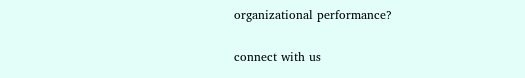organizational performance?

connect with us